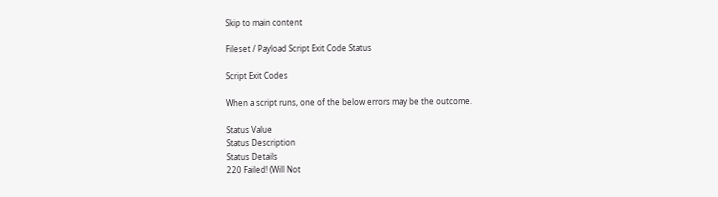Skip to main content

Fileset / Payload Script Exit Code Status

Script Exit Codes

When a script runs, one of the below errors may be the outcome.

Status Value
Status Description
Status Details
220 Failed! (Will Not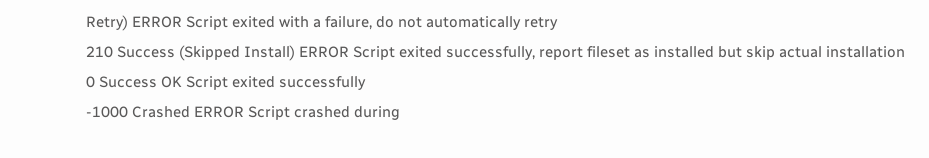Retry) ERROR Script exited with a failure, do not automatically retry
210 Success (Skipped Install) ERROR Script exited successfully, report fileset as installed but skip actual installation
0 Success OK Script exited successfully
-1000 Crashed ERROR Script crashed during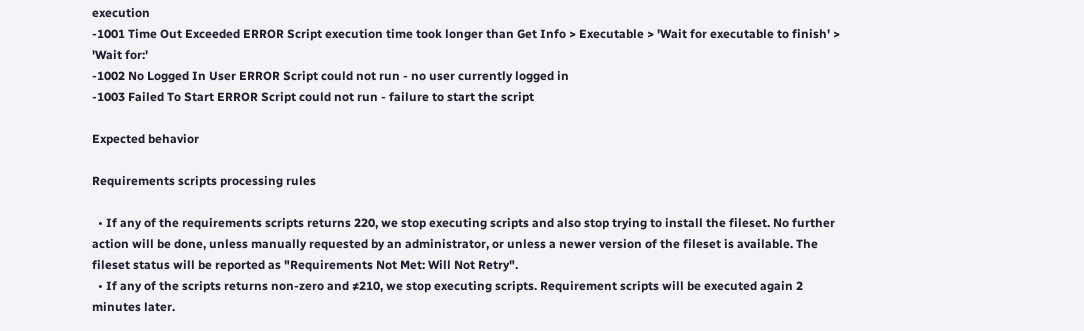execution
-1001 Time Out Exceeded ERROR Script execution time took longer than Get Info > Executable > 'Wait for executable to finish' > 'Wait for:'
-1002 No Logged In User ERROR Script could not run - no user currently logged in
-1003 Failed To Start ERROR Script could not run - failure to start the script

Expected behavior

Requirements scripts processing rules

  • If any of the requirements scripts returns 220, we stop executing scripts and also stop trying to install the fileset. No further action will be done, unless manually requested by an administrator, or unless a newer version of the fileset is available. The fileset status will be reported as "Requirements Not Met: Will Not Retry".
  • If any of the scripts returns non-zero and ≠210, we stop executing scripts. Requirement scripts will be executed again 2 minutes later.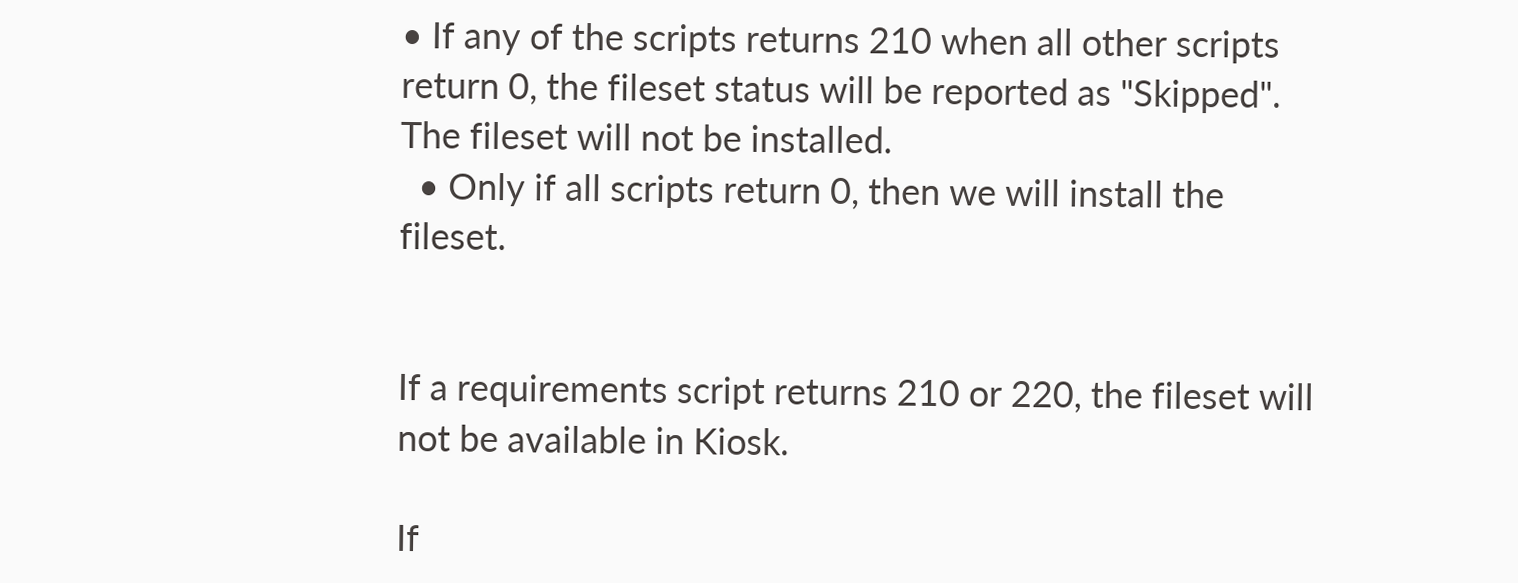• If any of the scripts returns 210 when all other scripts return 0, the fileset status will be reported as "Skipped". The fileset will not be installed.
  • Only if all scripts return 0, then we will install the fileset.


If a requirements script returns 210 or 220, the fileset will not be available in Kiosk.

If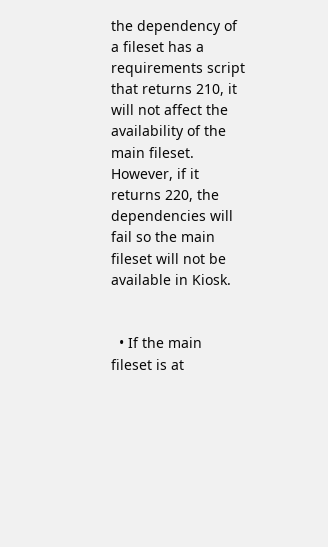the dependency of a fileset has a requirements script that returns 210, it will not affect the availability of the main fileset. However, if it returns 220, the dependencies will fail so the main fileset will not be available in Kiosk.


  • If the main fileset is at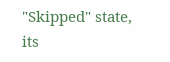"Skipped" state, its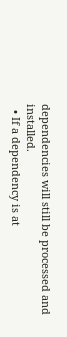dependencies will still be processed and installed.
  • If a dependency is at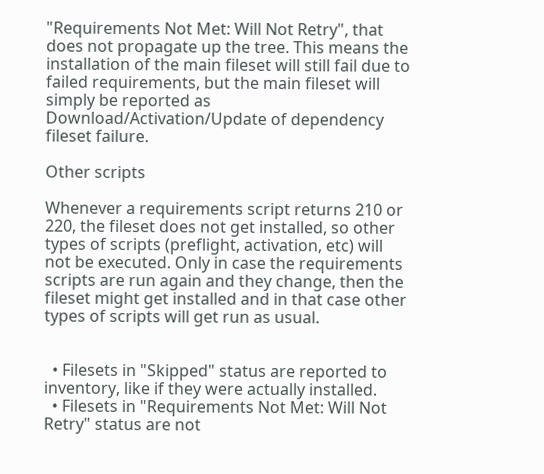"Requirements Not Met: Will Not Retry", that does not propagate up the tree. This means the installation of the main fileset will still fail due to failed requirements, but the main fileset will simply be reported as Download/Activation/Update of dependency fileset failure.

Other scripts

Whenever a requirements script returns 210 or 220, the fileset does not get installed, so other types of scripts (preflight, activation, etc) will not be executed. Only in case the requirements scripts are run again and they change, then the fileset might get installed and in that case other types of scripts will get run as usual.


  • Filesets in "Skipped" status are reported to inventory, like if they were actually installed.
  • Filesets in "Requirements Not Met: Will Not Retry" status are not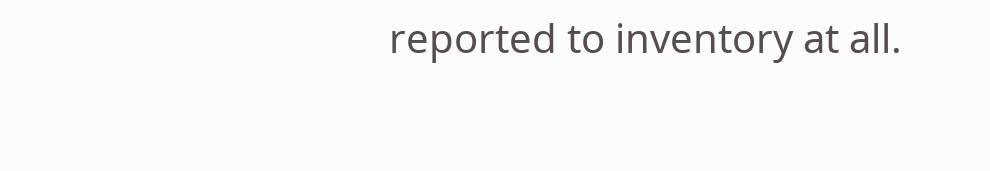reported to inventory at all.